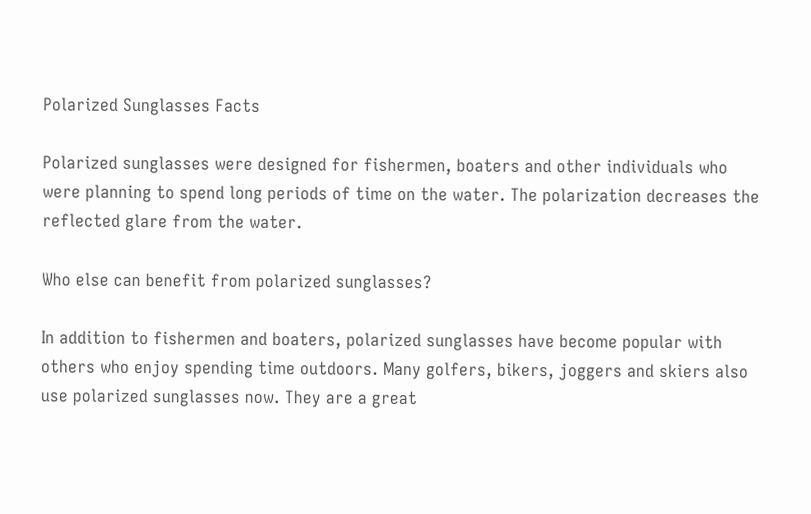Polarized Sunglasses Facts

Polarized sunglasses were designed for fishermen, boaters and other individuals who were planning to spend long periods of time on the water. The polarization decreases the reflected glare from the water.

Who else can benefit from polarized sunglasses?

In addition to fishermen and boaters, polarized sunglasses have become popular with others who enjoy spending time outdoors. Many golfers, bikers, joggers and skiers also use polarized sunglasses now. They are a great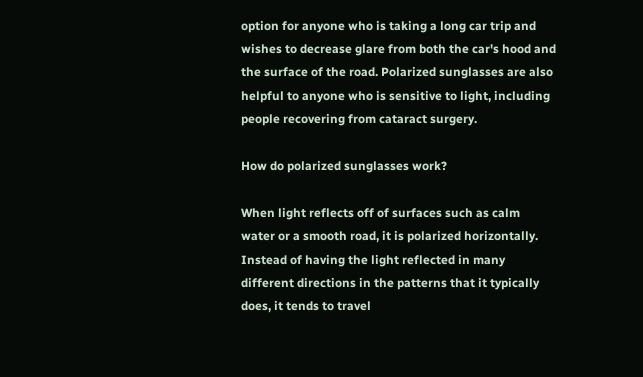option for anyone who is taking a long car trip and wishes to decrease glare from both the car's hood and the surface of the road. Polarized sunglasses are also helpful to anyone who is sensitive to light, including people recovering from cataract surgery.

How do polarized sunglasses work?

When light reflects off of surfaces such as calm water or a smooth road, it is polarized horizontally. Instead of having the light reflected in many different directions in the patterns that it typically does, it tends to travel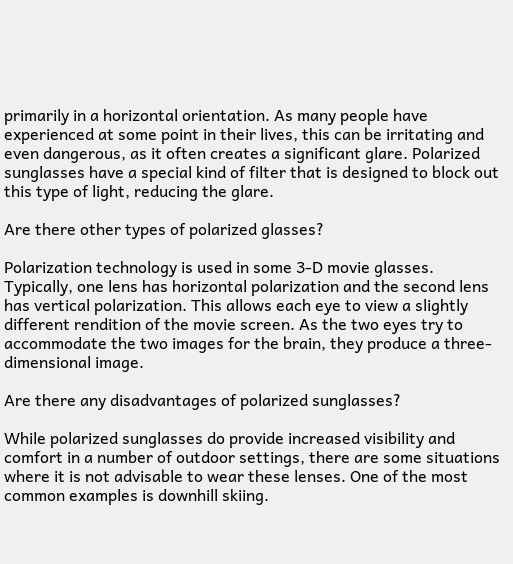primarily in a horizontal orientation. As many people have experienced at some point in their lives, this can be irritating and even dangerous, as it often creates a significant glare. Polarized sunglasses have a special kind of filter that is designed to block out this type of light, reducing the glare.

Are there other types of polarized glasses?

Polarization technology is used in some 3-D movie glasses. Typically, one lens has horizontal polarization and the second lens has vertical polarization. This allows each eye to view a slightly different rendition of the movie screen. As the two eyes try to accommodate the two images for the brain, they produce a three-dimensional image.

Are there any disadvantages of polarized sunglasses?

While polarized sunglasses do provide increased visibility and comfort in a number of outdoor settings, there are some situations where it is not advisable to wear these lenses. One of the most common examples is downhill skiing.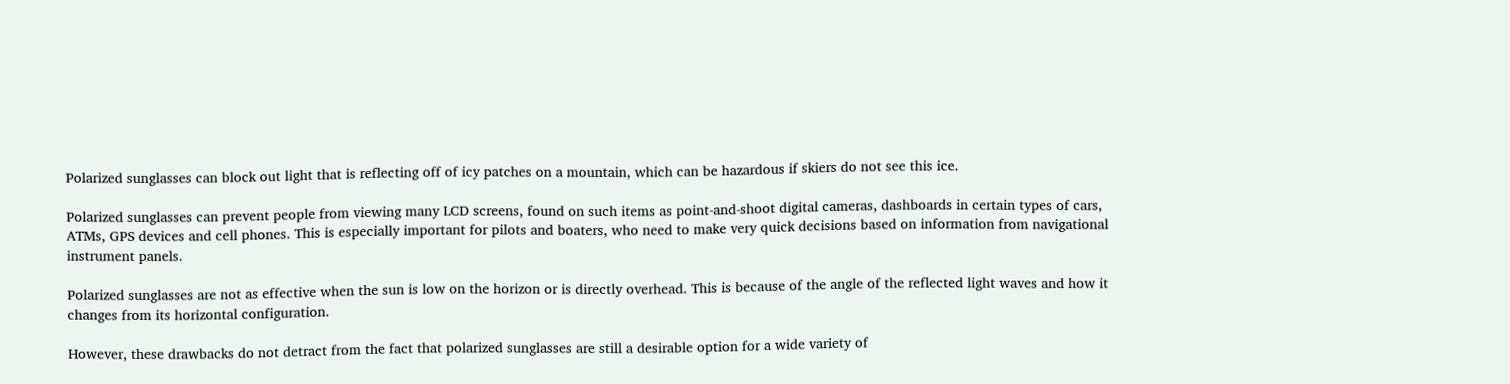Polarized sunglasses can block out light that is reflecting off of icy patches on a mountain, which can be hazardous if skiers do not see this ice.

Polarized sunglasses can prevent people from viewing many LCD screens, found on such items as point-and-shoot digital cameras, dashboards in certain types of cars, ATMs, GPS devices and cell phones. This is especially important for pilots and boaters, who need to make very quick decisions based on information from navigational instrument panels.

Polarized sunglasses are not as effective when the sun is low on the horizon or is directly overhead. This is because of the angle of the reflected light waves and how it changes from its horizontal configuration.

However, these drawbacks do not detract from the fact that polarized sunglasses are still a desirable option for a wide variety of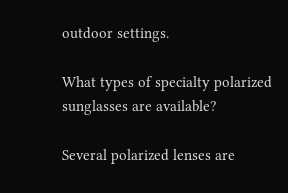outdoor settings.

What types of specialty polarized sunglasses are available?

Several polarized lenses are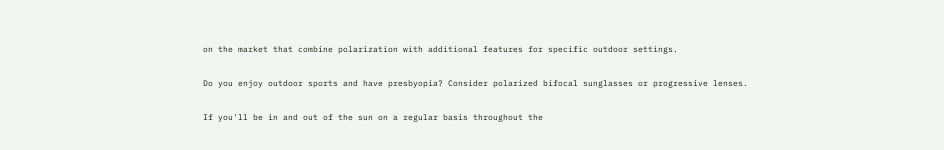on the market that combine polarization with additional features for specific outdoor settings.

Do you enjoy outdoor sports and have presbyopia? Consider polarized bifocal sunglasses or progressive lenses.

If you'll be in and out of the sun on a regular basis throughout the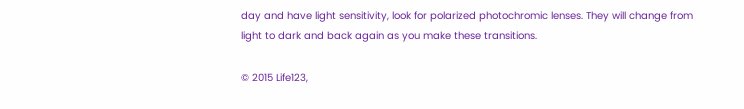day and have light sensitivity, look for polarized photochromic lenses. They will change from light to dark and back again as you make these transitions.

© 2015 Life123,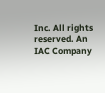Inc. All rights reserved. An IAC Company